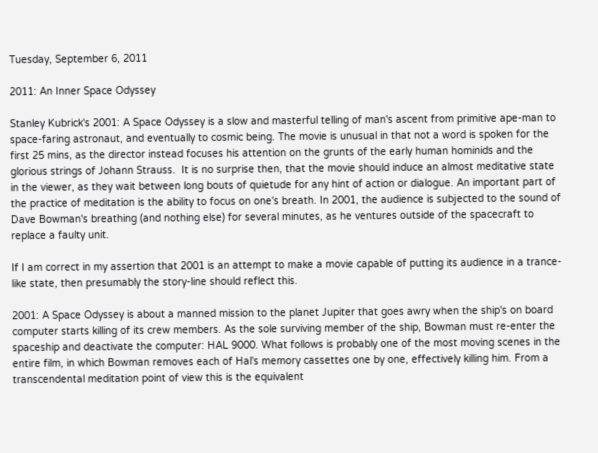Tuesday, September 6, 2011

2011: An Inner Space Odyssey

Stanley Kubrick's 2001: A Space Odyssey is a slow and masterful telling of man's ascent from primitive ape-man to space-faring astronaut, and eventually to cosmic being. The movie is unusual in that not a word is spoken for the first 25 mins, as the director instead focuses his attention on the grunts of the early human hominids and the glorious strings of Johann Strauss.  It is no surprise then, that the movie should induce an almost meditative state in the viewer, as they wait between long bouts of quietude for any hint of action or dialogue. An important part of the practice of meditation is the ability to focus on one's breath. In 2001, the audience is subjected to the sound of Dave Bowman's breathing (and nothing else) for several minutes, as he ventures outside of the spacecraft to replace a faulty unit.

If I am correct in my assertion that 2001 is an attempt to make a movie capable of putting its audience in a trance-like state, then presumably the story-line should reflect this.

2001: A Space Odyssey is about a manned mission to the planet Jupiter that goes awry when the ship's on board computer starts killing of its crew members. As the sole surviving member of the ship, Bowman must re-enter the spaceship and deactivate the computer: HAL 9000. What follows is probably one of the most moving scenes in the entire film, in which Bowman removes each of Hal's memory cassettes one by one, effectively killing him. From a transcendental meditation point of view this is the equivalent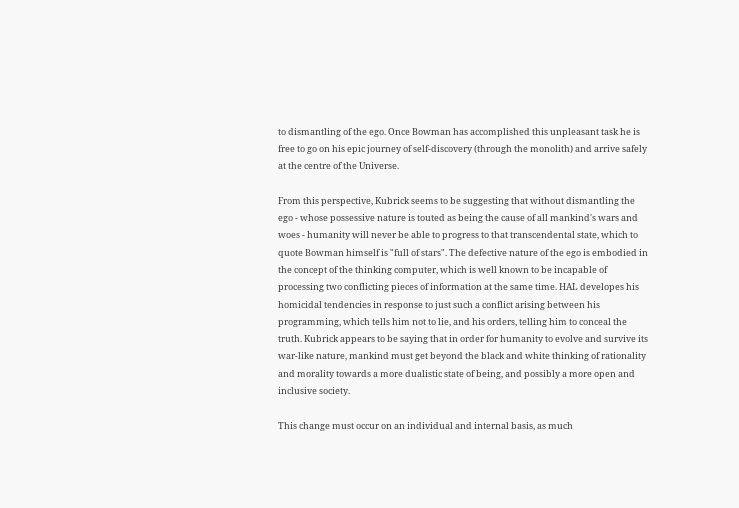to dismantling of the ego. Once Bowman has accomplished this unpleasant task he is free to go on his epic journey of self-discovery (through the monolith) and arrive safely at the centre of the Universe.

From this perspective, Kubrick seems to be suggesting that without dismantling the ego - whose possessive nature is touted as being the cause of all mankind's wars and woes - humanity will never be able to progress to that transcendental state, which to quote Bowman himself is "full of stars". The defective nature of the ego is embodied in the concept of the thinking computer, which is well known to be incapable of processing two conflicting pieces of information at the same time. HAL developes his homicidal tendencies in response to just such a conflict arising between his programming, which tells him not to lie, and his orders, telling him to conceal the truth. Kubrick appears to be saying that in order for humanity to evolve and survive its war-like nature, mankind must get beyond the black and white thinking of rationality and morality towards a more dualistic state of being, and possibly a more open and inclusive society.

This change must occur on an individual and internal basis, as much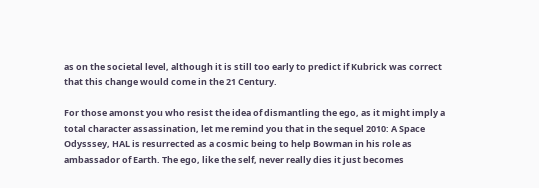as on the societal level, although it is still too early to predict if Kubrick was correct that this change would come in the 21 Century.

For those amonst you who resist the idea of dismantling the ego, as it might imply a total character assassination, let me remind you that in the sequel 2010: A Space Odysssey, HAL is resurrected as a cosmic being to help Bowman in his role as ambassador of Earth. The ego, like the self, never really dies it just becomes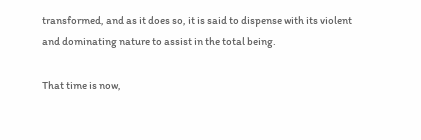transformed, and as it does so, it is said to dispense with its violent and dominating nature to assist in the total being.

That time is now,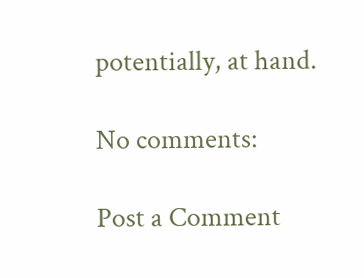potentially, at hand.

No comments:

Post a Comment